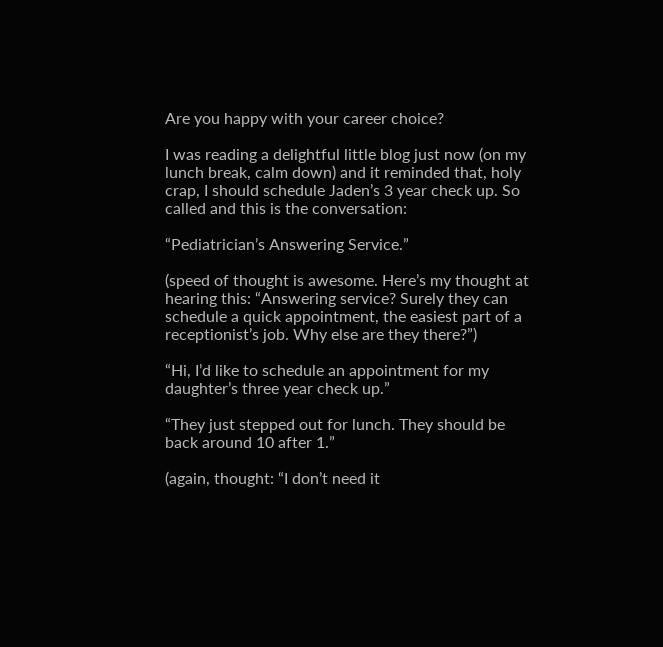Are you happy with your career choice?

I was reading a delightful little blog just now (on my lunch break, calm down) and it reminded that, holy crap, I should schedule Jaden’s 3 year check up. So called and this is the conversation:

“Pediatrician’s Answering Service.”

(speed of thought is awesome. Here’s my thought at hearing this: “Answering service? Surely they can schedule a quick appointment, the easiest part of a receptionist’s job. Why else are they there?”)

“Hi, I’d like to schedule an appointment for my daughter’s three year check up.”

“They just stepped out for lunch. They should be back around 10 after 1.”

(again, thought: “I don’t need it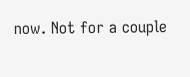now. Not for a couple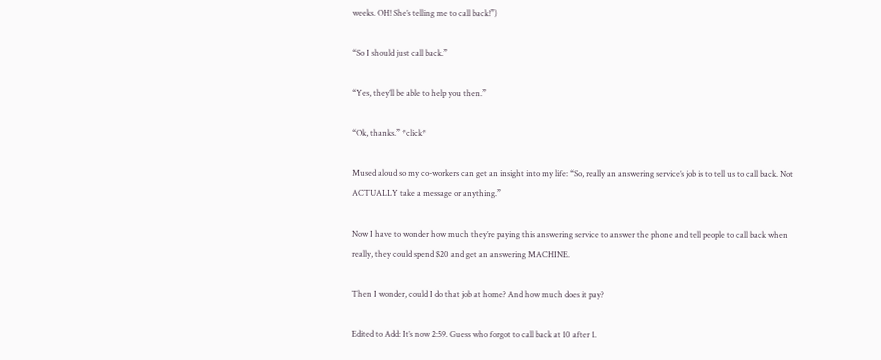weeks. OH! She’s telling me to call back!”)

“So I should just call back.”

“Yes, they’ll be able to help you then.”

“Ok, thanks.” *click*

Mused aloud so my co-workers can get an insight into my life: “So, really an answering service’s job is to tell us to call back. Not ACTUALLY take a message or anything.”

Now I have to wonder how much they’re paying this answering service to answer the phone and tell people to call back when really, they could spend $20 and get an answering MACHINE.

Then I wonder, could I do that job at home? And how much does it pay?

Edited to Add: It’s now 2:59. Guess who forgot to call back at 10 after 1.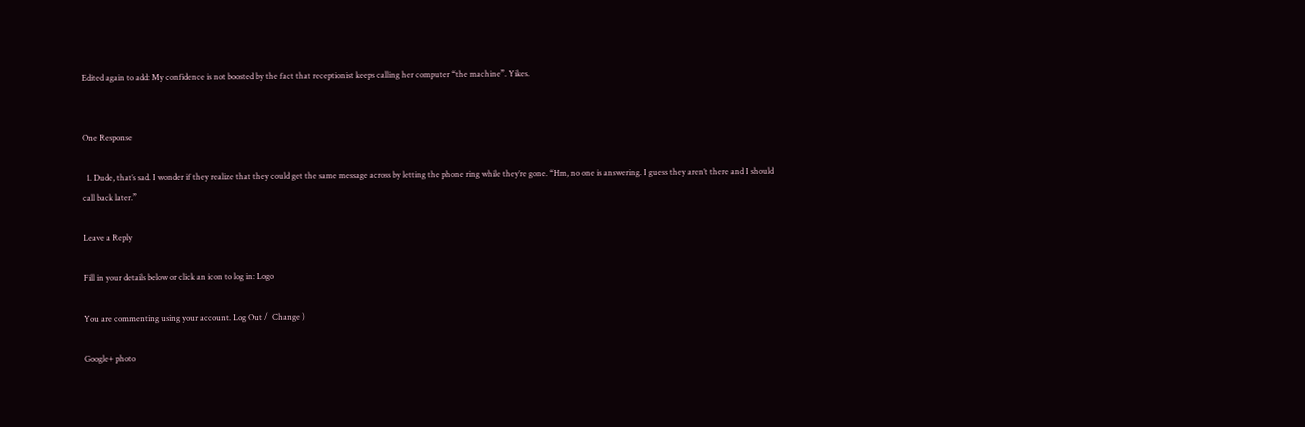Edited again to add: My confidence is not boosted by the fact that receptionist keeps calling her computer “the machine”. Yikes.


One Response

  1. Dude, that’s sad. I wonder if they realize that they could get the same message across by letting the phone ring while they’re gone. “Hm, no one is answering. I guess they aren’t there and I should call back later.”

Leave a Reply

Fill in your details below or click an icon to log in: Logo

You are commenting using your account. Log Out /  Change )

Google+ photo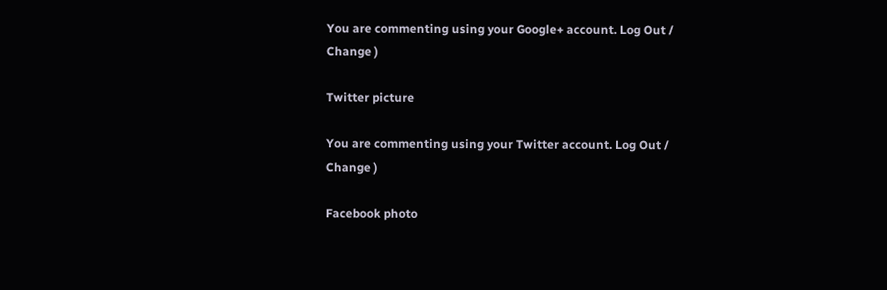You are commenting using your Google+ account. Log Out /  Change )

Twitter picture

You are commenting using your Twitter account. Log Out /  Change )

Facebook photo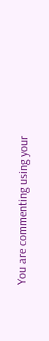You are commenting using your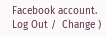Facebook account. Log Out /  Change )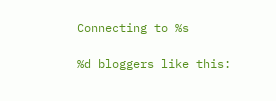Connecting to %s

%d bloggers like this: